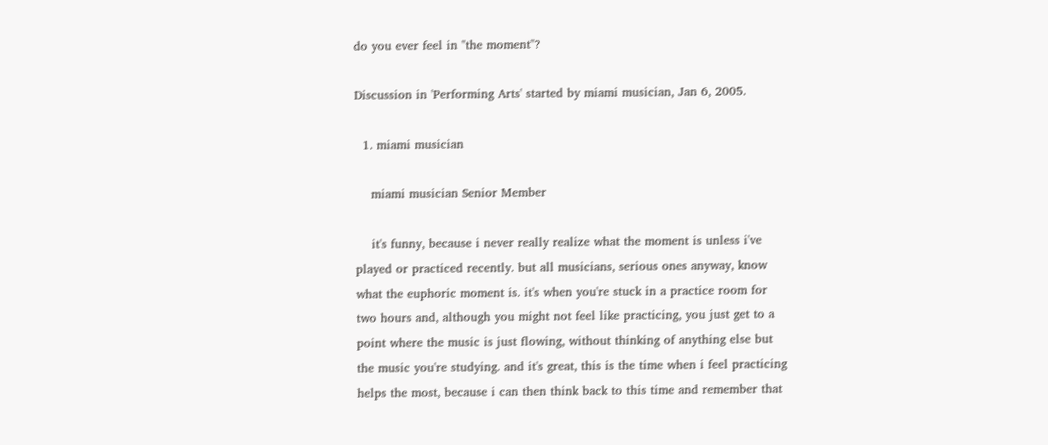do you ever feel in "the moment"?

Discussion in 'Performing Arts' started by miami musician, Jan 6, 2005.

  1. miami musician

    miami musician Senior Member

    it's funny, because i never really realize what the moment is unless i've played or practiced recently. but all musicians, serious ones anyway, know what the euphoric moment is. it's when you're stuck in a practice room for two hours and, although you might not feel like practicing, you just get to a point where the music is just flowing, without thinking of anything else but the music you're studying. and it's great, this is the time when i feel practicing helps the most, because i can then think back to this time and remember that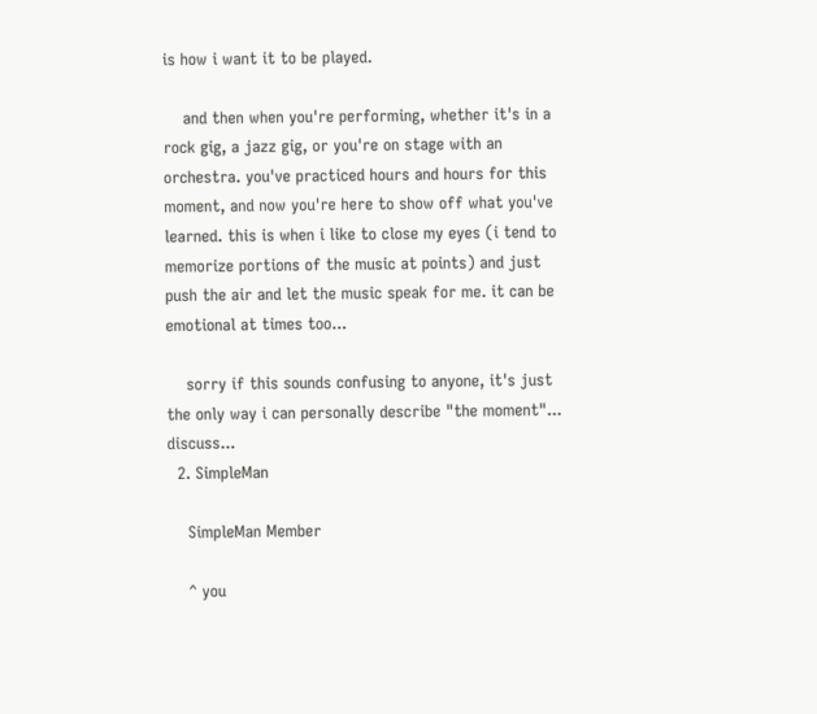is how i want it to be played.

    and then when you're performing, whether it's in a rock gig, a jazz gig, or you're on stage with an orchestra. you've practiced hours and hours for this moment, and now you're here to show off what you've learned. this is when i like to close my eyes (i tend to memorize portions of the music at points) and just push the air and let the music speak for me. it can be emotional at times too...

    sorry if this sounds confusing to anyone, it's just the only way i can personally describe "the moment"... discuss...
  2. SimpleMan

    SimpleMan Member

    ^ you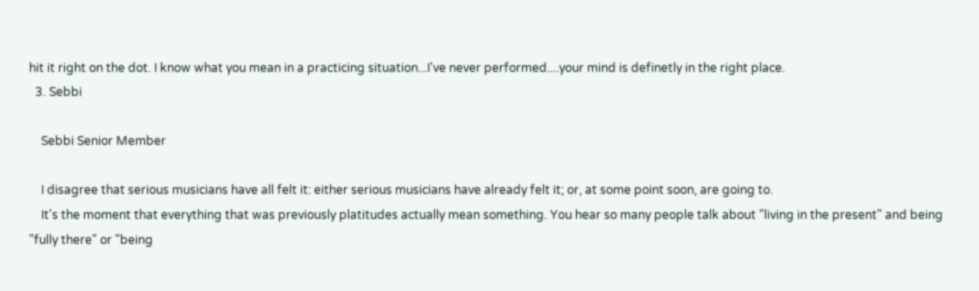hit it right on the dot. I know what you mean in a practicing situation...I've never performed....your mind is definetly in the right place.
  3. Sebbi

    Sebbi Senior Member

    I disagree that serious musicians have all felt it: either serious musicians have already felt it; or, at some point soon, are going to.
    It's the moment that everything that was previously platitudes actually mean something. You hear so many people talk about "living in the present" and being "fully there" or "being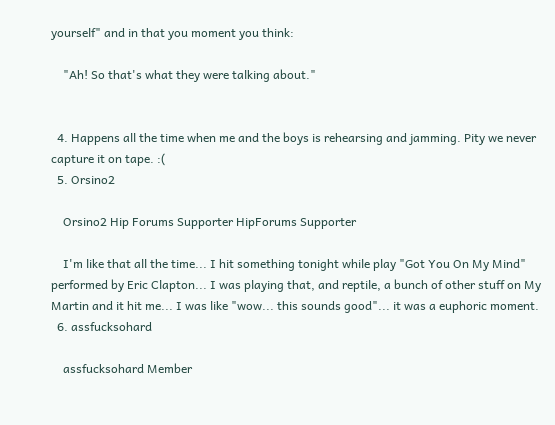yourself" and in that you moment you think:

    "Ah! So that's what they were talking about."


  4. Happens all the time when me and the boys is rehearsing and jamming. Pity we never capture it on tape. :(
  5. Orsino2

    Orsino2 Hip Forums Supporter HipForums Supporter

    I'm like that all the time... I hit something tonight while play "Got You On My Mind" performed by Eric Clapton... I was playing that, and reptile, a bunch of other stuff on My Martin and it hit me... I was like "wow... this sounds good"... it was a euphoric moment.
  6. assfucksohard

    assfucksohard Member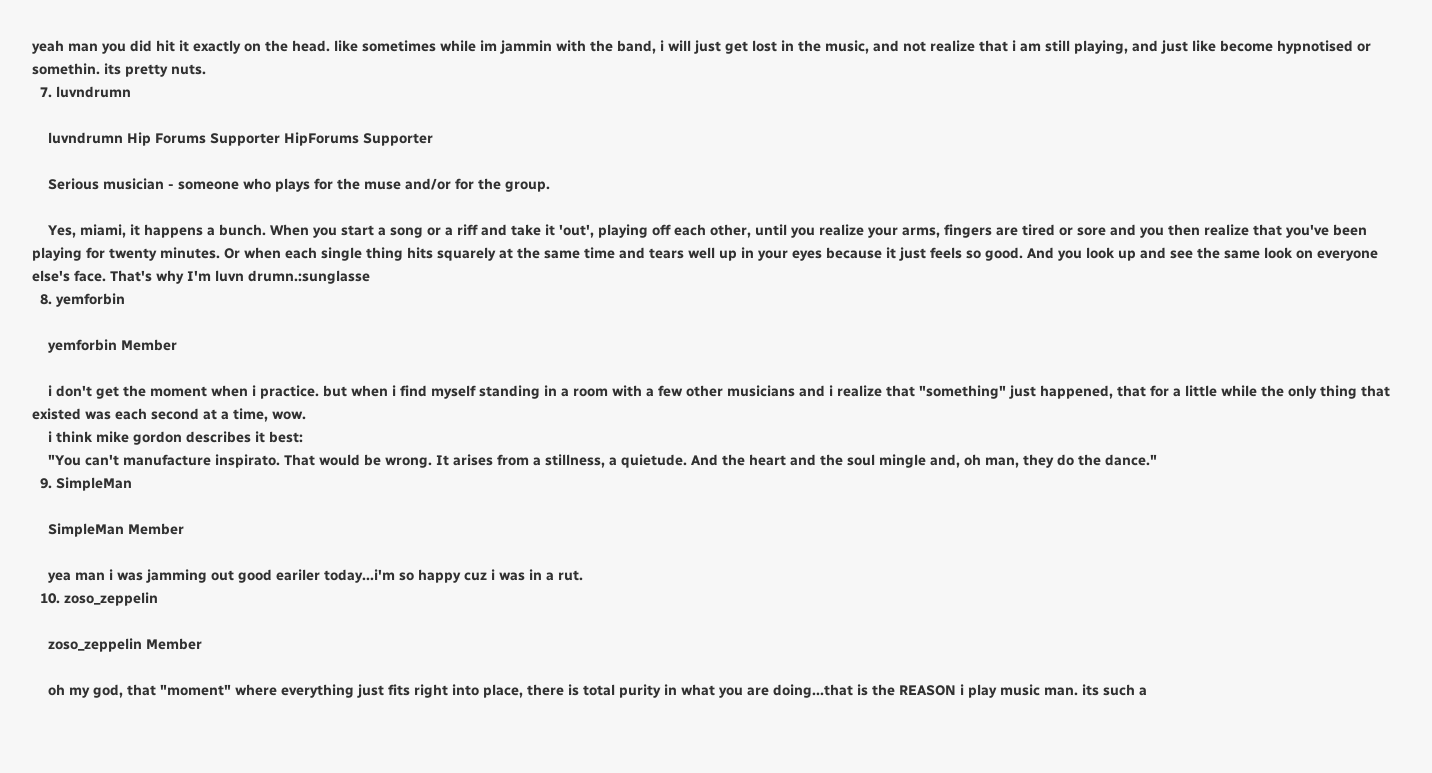yeah man you did hit it exactly on the head. like sometimes while im jammin with the band, i will just get lost in the music, and not realize that i am still playing, and just like become hypnotised or somethin. its pretty nuts.
  7. luvndrumn

    luvndrumn Hip Forums Supporter HipForums Supporter

    Serious musician - someone who plays for the muse and/or for the group.

    Yes, miami, it happens a bunch. When you start a song or a riff and take it 'out', playing off each other, until you realize your arms, fingers are tired or sore and you then realize that you've been playing for twenty minutes. Or when each single thing hits squarely at the same time and tears well up in your eyes because it just feels so good. And you look up and see the same look on everyone else's face. That's why I'm luvn drumn.:sunglasse
  8. yemforbin

    yemforbin Member

    i don't get the moment when i practice. but when i find myself standing in a room with a few other musicians and i realize that "something" just happened, that for a little while the only thing that existed was each second at a time, wow.
    i think mike gordon describes it best:
    "You can't manufacture inspirato. That would be wrong. It arises from a stillness, a quietude. And the heart and the soul mingle and, oh man, they do the dance."
  9. SimpleMan

    SimpleMan Member

    yea man i was jamming out good eariler today...i'm so happy cuz i was in a rut.
  10. zoso_zeppelin

    zoso_zeppelin Member

    oh my god, that "moment" where everything just fits right into place, there is total purity in what you are doing...that is the REASON i play music man. its such a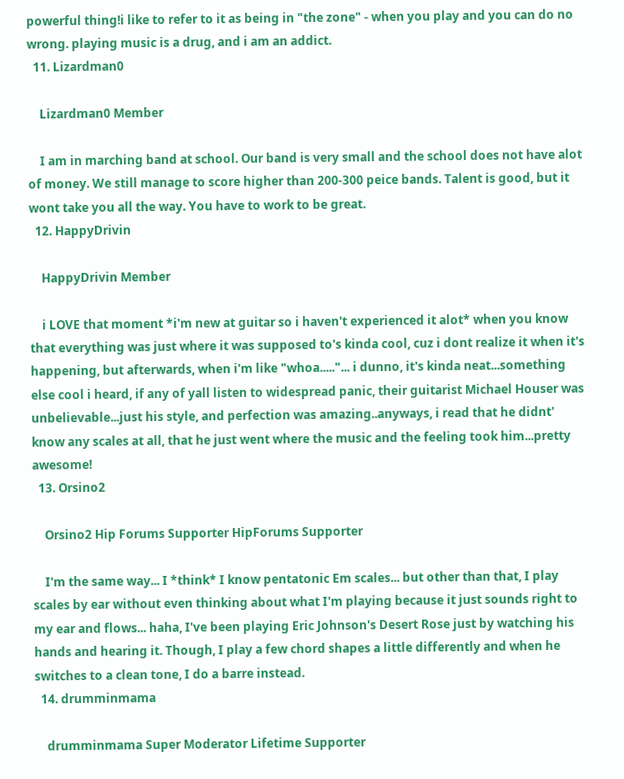powerful thing!i like to refer to it as being in "the zone" - when you play and you can do no wrong. playing music is a drug, and i am an addict.
  11. Lizardman0

    Lizardman0 Member

    I am in marching band at school. Our band is very small and the school does not have alot of money. We still manage to score higher than 200-300 peice bands. Talent is good, but it wont take you all the way. You have to work to be great.
  12. HappyDrivin

    HappyDrivin Member

    i LOVE that moment *i'm new at guitar so i haven't experienced it alot* when you know that everything was just where it was supposed to's kinda cool, cuz i dont realize it when it's happening, but afterwards, when i'm like "whoa....."... i dunno, it's kinda neat...something else cool i heard, if any of yall listen to widespread panic, their guitarist Michael Houser was unbelievable...just his style, and perfection was amazing..anyways, i read that he didnt' know any scales at all, that he just went where the music and the feeling took him...pretty awesome!
  13. Orsino2

    Orsino2 Hip Forums Supporter HipForums Supporter

    I'm the same way... I *think* I know pentatonic Em scales... but other than that, I play scales by ear without even thinking about what I'm playing because it just sounds right to my ear and flows... haha, I've been playing Eric Johnson's Desert Rose just by watching his hands and hearing it. Though, I play a few chord shapes a little differently and when he switches to a clean tone, I do a barre instead.
  14. drumminmama

    drumminmama Super Moderator Lifetime Supporter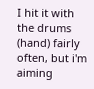I hit it with the drums (hand) fairly often, but i'm aiming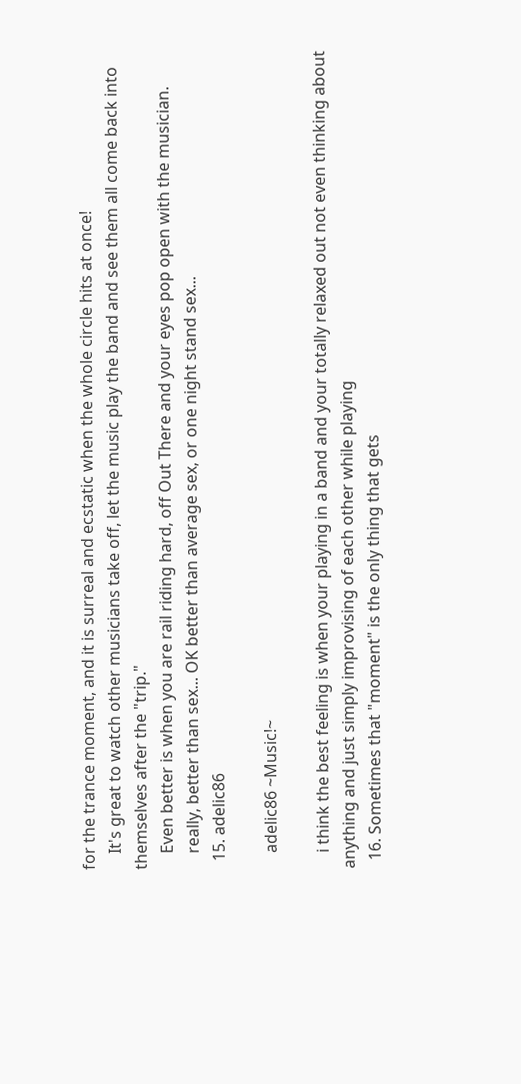for the trance moment, and it is surreal and ecstatic when the whole circle hits at once!
    It's great to watch other musicians take off, let the music play the band and see them all come back into themselves after the "trip."
    Even better is when you are rail riding hard, off Out There and your eyes pop open with the musician.
    really, better than sex... OK better than average sex, or one night stand sex...
  15. adelic86

    adelic86 ~Music!~

    i think the best feeling is when your playing in a band and your totally relaxed out not even thinking about anything and just simply improvising of each other while playing
  16. Sometimes that "moment" is the only thing that gets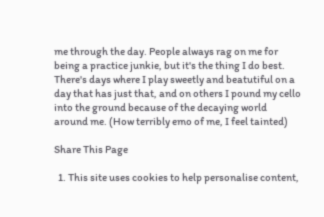me through the day. People always rag on me for being a practice junkie, but it's the thing I do best. There's days where I play sweetly and beatutiful on a day that has just that, and on others I pound my cello into the ground because of the decaying world around me. (How terribly emo of me, I feel tainted)

Share This Page

  1. This site uses cookies to help personalise content,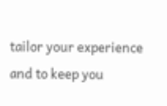tailor your experience and to keep you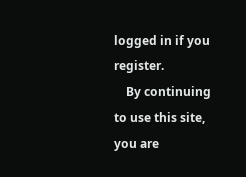logged in if you register.
    By continuing to use this site, you are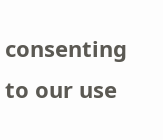consenting to our use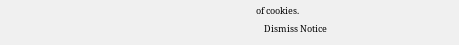of cookies.
    Dismiss Notice